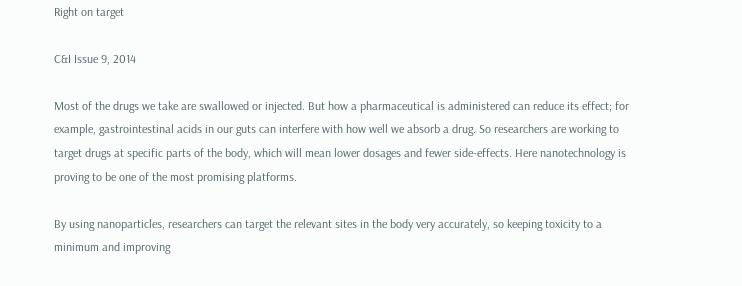Right on target

C&I Issue 9, 2014

Most of the drugs we take are swallowed or injected. But how a pharmaceutical is administered can reduce its effect; for example, gastrointestinal acids in our guts can interfere with how well we absorb a drug. So researchers are working to target drugs at specific parts of the body, which will mean lower dosages and fewer side-effects. Here nanotechnology is proving to be one of the most promising platforms.

By using nanoparticles, researchers can target the relevant sites in the body very accurately, so keeping toxicity to a minimum and improving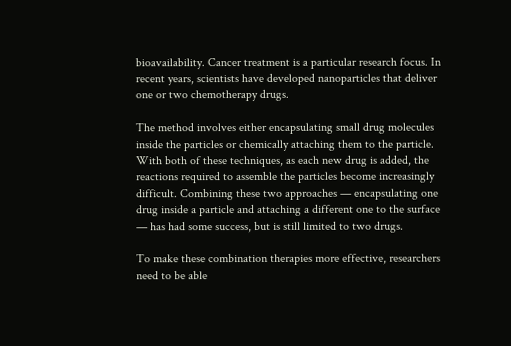bioavailability. Cancer treatment is a particular research focus. In recent years, scientists have developed nanoparticles that deliver one or two chemotherapy drugs.

The method involves either encapsulating small drug molecules inside the particles or chemically attaching them to the particle. With both of these techniques, as each new drug is added, the reactions required to assemble the particles become increasingly difficult. Combining these two approaches — encapsulating one drug inside a particle and attaching a different one to the surface — has had some success, but is still limited to two drugs.

To make these combination therapies more effective, researchers need to be able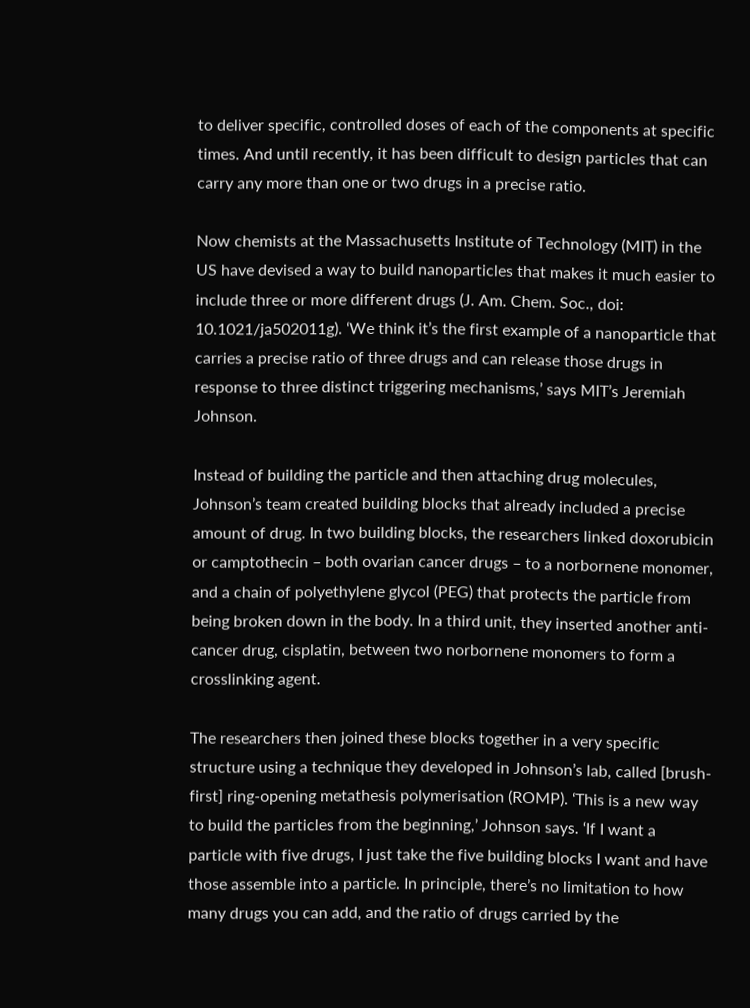to deliver specific, controlled doses of each of the components at specific times. And until recently, it has been difficult to design particles that can carry any more than one or two drugs in a precise ratio.

Now chemists at the Massachusetts Institute of Technology (MIT) in the US have devised a way to build nanoparticles that makes it much easier to include three or more different drugs (J. Am. Chem. Soc., doi: 10.1021/ja502011g). ‘We think it’s the first example of a nanoparticle that carries a precise ratio of three drugs and can release those drugs in response to three distinct triggering mechanisms,’ says MIT’s Jeremiah Johnson.

Instead of building the particle and then attaching drug molecules, Johnson’s team created building blocks that already included a precise amount of drug. In two building blocks, the researchers linked doxorubicin or camptothecin – both ovarian cancer drugs – to a norbornene monomer, and a chain of polyethylene glycol (PEG) that protects the particle from being broken down in the body. In a third unit, they inserted another anti-cancer drug, cisplatin, between two norbornene monomers to form a crosslinking agent.

The researchers then joined these blocks together in a very specific structure using a technique they developed in Johnson’s lab, called [brush-first] ring-opening metathesis polymerisation (ROMP). ‘This is a new way to build the particles from the beginning,’ Johnson says. ‘If I want a particle with five drugs, I just take the five building blocks I want and have those assemble into a particle. In principle, there’s no limitation to how many drugs you can add, and the ratio of drugs carried by the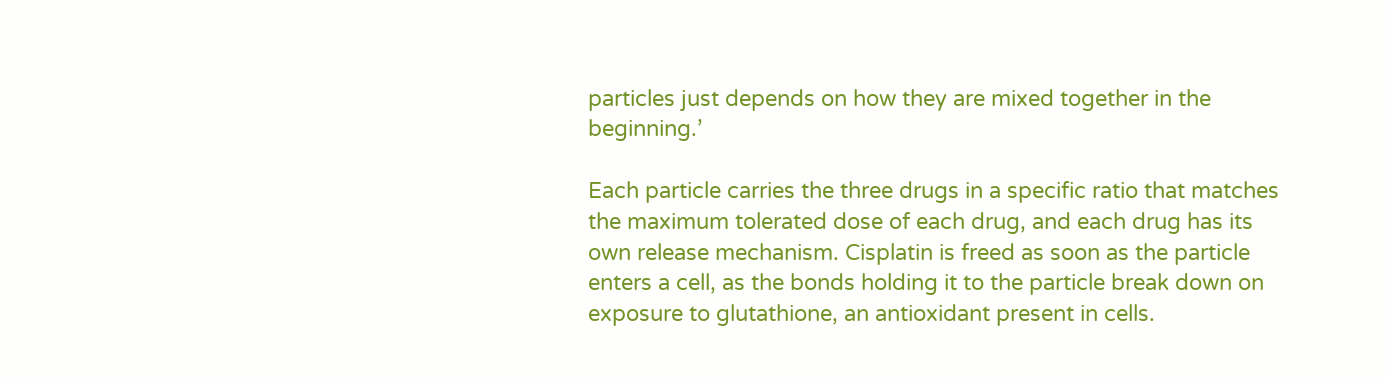particles just depends on how they are mixed together in the beginning.’

Each particle carries the three drugs in a specific ratio that matches the maximum tolerated dose of each drug, and each drug has its own release mechanism. Cisplatin is freed as soon as the particle enters a cell, as the bonds holding it to the particle break down on exposure to glutathione, an antioxidant present in cells.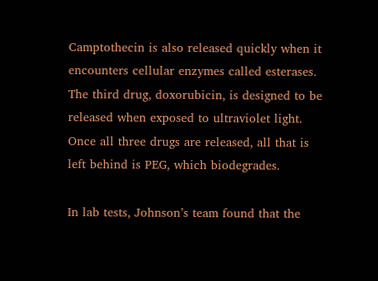Camptothecin is also released quickly when it encounters cellular enzymes called esterases. The third drug, doxorubicin, is designed to be released when exposed to ultraviolet light. Once all three drugs are released, all that is left behind is PEG, which biodegrades.

In lab tests, Johnson’s team found that the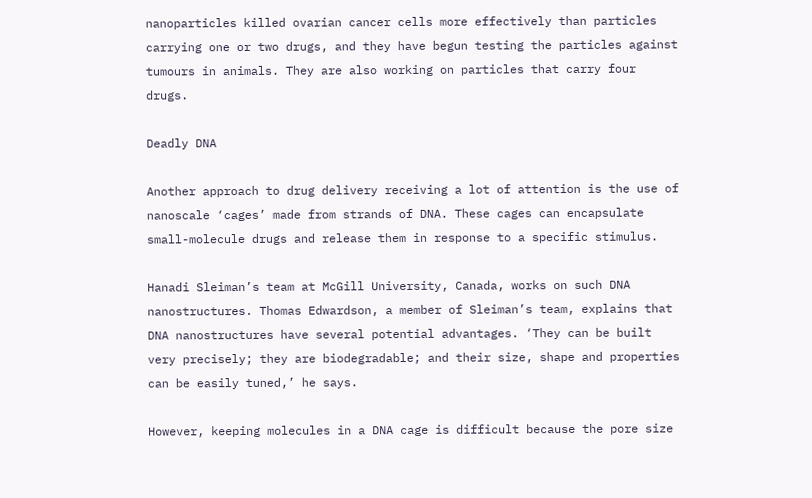nanoparticles killed ovarian cancer cells more effectively than particles carrying one or two drugs, and they have begun testing the particles against tumours in animals. They are also working on particles that carry four drugs.

Deadly DNA

Another approach to drug delivery receiving a lot of attention is the use of nanoscale ‘cages’ made from strands of DNA. These cages can encapsulate small-molecule drugs and release them in response to a specific stimulus.

Hanadi Sleiman’s team at McGill University, Canada, works on such DNA nanostructures. Thomas Edwardson, a member of Sleiman’s team, explains that DNA nanostructures have several potential advantages. ‘They can be built very precisely; they are biodegradable; and their size, shape and properties can be easily tuned,’ he says.

However, keeping molecules in a DNA cage is difficult because the pore size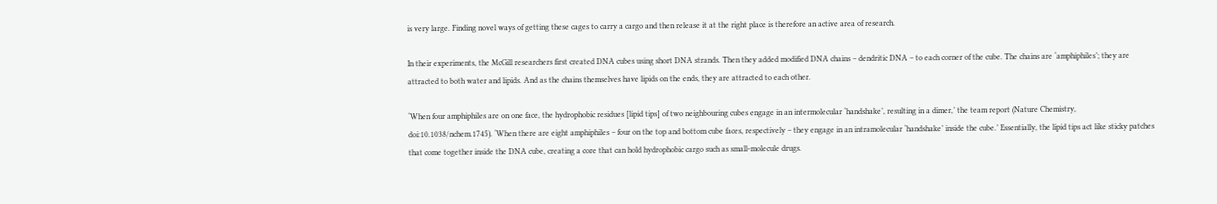is very large. Finding novel ways of getting these cages to carry a cargo and then release it at the right place is therefore an active area of research.

In their experiments, the McGill researchers first created DNA cubes using short DNA strands. Then they added modified DNA chains – dendritic DNA – to each corner of the cube. The chains are ‘amphiphiles’; they are attracted to both water and lipids. And as the chains themselves have lipids on the ends, they are attracted to each other.

‘When four amphiphiles are on one face, the hydrophobic residues [lipid tips] of two neighbouring cubes engage in an intermolecular ‘handshake’, resulting in a dimer,’ the team report (Nature Chemistry, doi:10.1038/nchem.1745). ‘When there are eight amphiphiles – four on the top and bottom cube faces, respectively – they engage in an intramolecular ‘handshake’ inside the cube.’ Essentially, the lipid tips act like sticky patches that come together inside the DNA cube, creating a core that can hold hydrophobic cargo such as small-molecule drugs.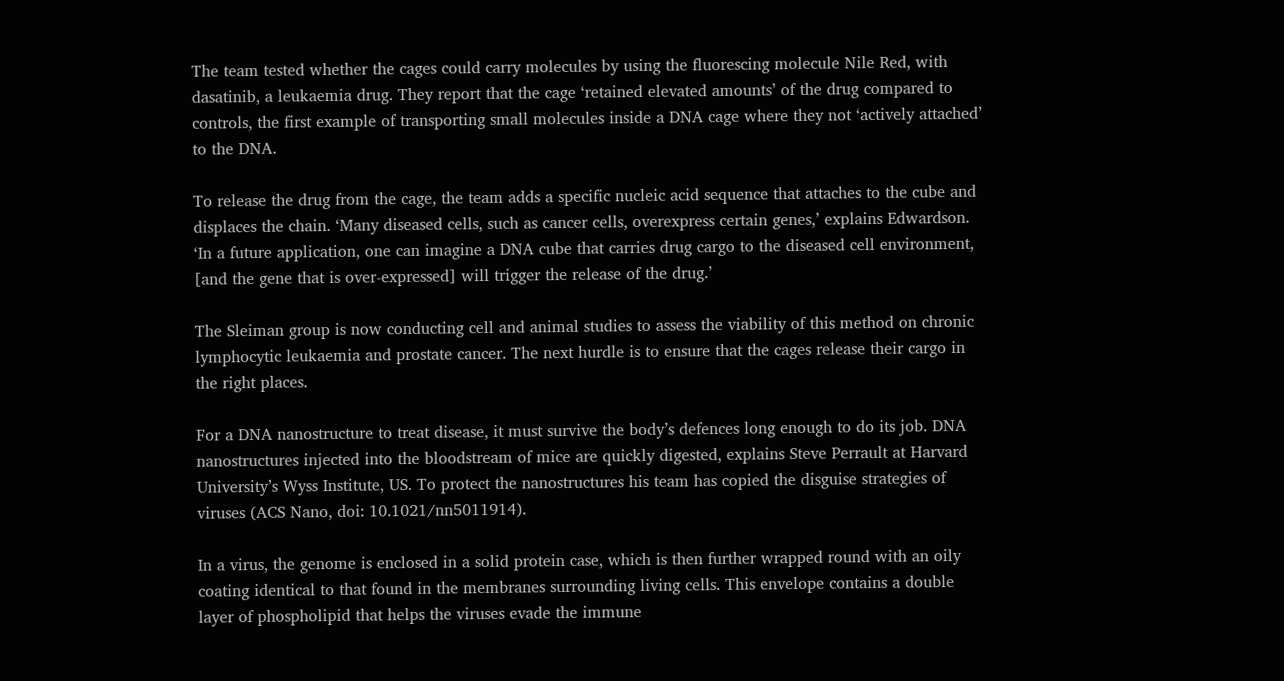The team tested whether the cages could carry molecules by using the fluorescing molecule Nile Red, with dasatinib, a leukaemia drug. They report that the cage ‘retained elevated amounts’ of the drug compared to controls, the first example of transporting small molecules inside a DNA cage where they not ‘actively attached’ to the DNA.

To release the drug from the cage, the team adds a specific nucleic acid sequence that attaches to the cube and displaces the chain. ‘Many diseased cells, such as cancer cells, overexpress certain genes,’ explains Edwardson. ‘In a future application, one can imagine a DNA cube that carries drug cargo to the diseased cell environment, [and the gene that is over-expressed] will trigger the release of the drug.’

The Sleiman group is now conducting cell and animal studies to assess the viability of this method on chronic lymphocytic leukaemia and prostate cancer. The next hurdle is to ensure that the cages release their cargo in the right places.

For a DNA nanostructure to treat disease, it must survive the body’s defences long enough to do its job. DNA nanostructures injected into the bloodstream of mice are quickly digested, explains Steve Perrault at Harvard University’s Wyss Institute, US. To protect the nanostructures his team has copied the disguise strategies of viruses (ACS Nano, doi: 10.1021/nn5011914).

In a virus, the genome is enclosed in a solid protein case, which is then further wrapped round with an oily coating identical to that found in the membranes surrounding living cells. This envelope contains a double layer of phospholipid that helps the viruses evade the immune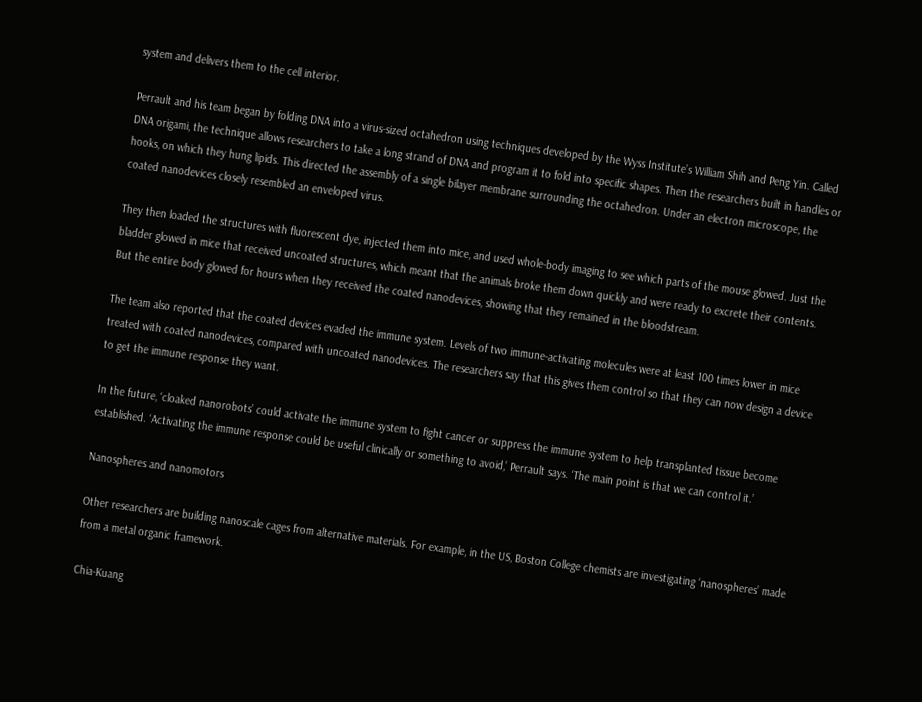system and delivers them to the cell interior.

Perrault and his team began by folding DNA into a virus-sized octahedron using techniques developed by the Wyss Institute’s William Shih and Peng Yin. Called DNA origami, the technique allows researchers to take a long strand of DNA and program it to fold into specific shapes. Then the researchers built in handles or hooks, on which they hung lipids. This directed the assembly of a single bilayer membrane surrounding the octahedron. Under an electron microscope, the coated nanodevices closely resembled an enveloped virus.

They then loaded the structures with fluorescent dye, injected them into mice, and used whole-body imaging to see which parts of the mouse glowed. Just the bladder glowed in mice that received uncoated structures, which meant that the animals broke them down quickly and were ready to excrete their contents. But the entire body glowed for hours when they received the coated nanodevices, showing that they remained in the bloodstream.

The team also reported that the coated devices evaded the immune system. Levels of two immune-activating molecules were at least 100 times lower in mice treated with coated nanodevices, compared with uncoated nanodevices. The researchers say that this gives them control so that they can now design a device to get the immune response they want.

In the future, ‘cloaked nanorobots’ could activate the immune system to fight cancer or suppress the immune system to help transplanted tissue become established. ‘Activating the immune response could be useful clinically or something to avoid,’ Perrault says. ‘The main point is that we can control it.’

Nanospheres and nanomotors

Other researchers are building nanoscale cages from alternative materials. For example, in the US, Boston College chemists are investigating ‘nanospheres’ made from a metal organic framework.

Chia-Kuang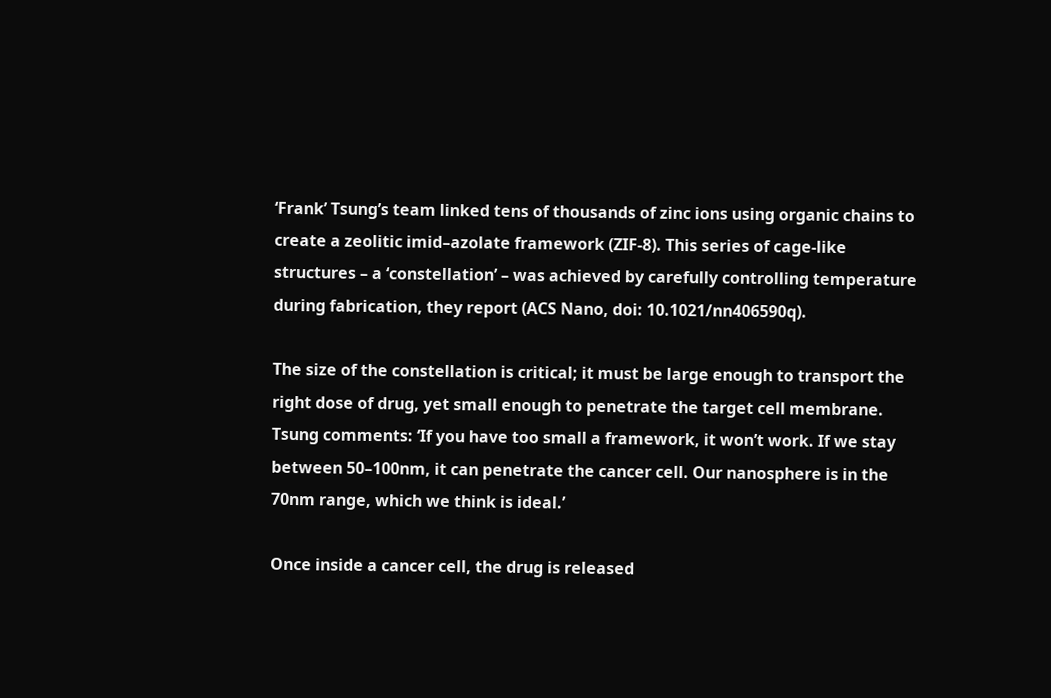‘Frank’ Tsung’s team linked tens of thousands of zinc ions using organic chains to create a zeolitic imid–azolate framework (ZIF-8). This series of cage-like structures – a ‘constellation’ – was achieved by carefully controlling temperature during fabrication, they report (ACS Nano, doi: 10.1021/nn406590q).

The size of the constellation is critical; it must be large enough to transport the right dose of drug, yet small enough to penetrate the target cell membrane. Tsung comments: ‘If you have too small a framework, it won’t work. If we stay between 50–100nm, it can penetrate the cancer cell. Our nanosphere is in the 70nm range, which we think is ideal.’

Once inside a cancer cell, the drug is released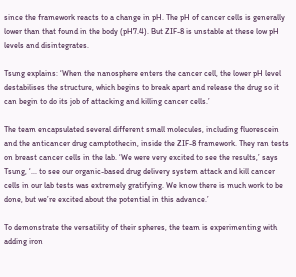since the framework reacts to a change in pH. The pH of cancer cells is generally lower than that found in the body (pH7.4). But ZIF-8 is unstable at these low pH levels and disintegrates.

Tsung explains: ‘When the nanosphere enters the cancer cell, the lower pH level destabilises the structure, which begins to break apart and release the drug so it can begin to do its job of attacking and killing cancer cells.’

The team encapsulated several different small molecules, including fluorescein and the anticancer drug camptothecin, inside the ZIF-8 framework. They ran tests on breast cancer cells in the lab. ‘We were very excited to see the results,’ says Tsung, ‘... to see our organic-based drug delivery system attack and kill cancer cells in our lab tests was extremely gratifying. We know there is much work to be done, but we’re excited about the potential in this advance.’

To demonstrate the versatility of their spheres, the team is experimenting with adding iron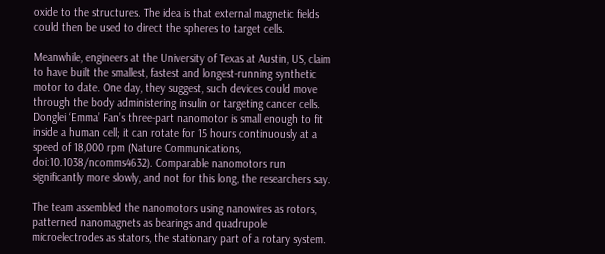oxide to the structures. The idea is that external magnetic fields could then be used to direct the spheres to target cells.

Meanwhile, engineers at the University of Texas at Austin, US, claim to have built the smallest, fastest and longest-running synthetic motor to date. One day, they suggest, such devices could move through the body administering insulin or targeting cancer cells. Donglei ‘Emma’ Fan’s three-part nanomotor is small enough to fit inside a human cell; it can rotate for 15 hours continuously at a speed of 18,000 rpm (Nature Communications, doi:10.1038/ncomms4632). Comparable nanomotors run significantly more slowly, and not for this long, the researchers say.

The team assembled the nanomotors using nanowires as rotors, patterned nanomagnets as bearings and quadrupole microelectrodes as stators, the stationary part of a rotary system.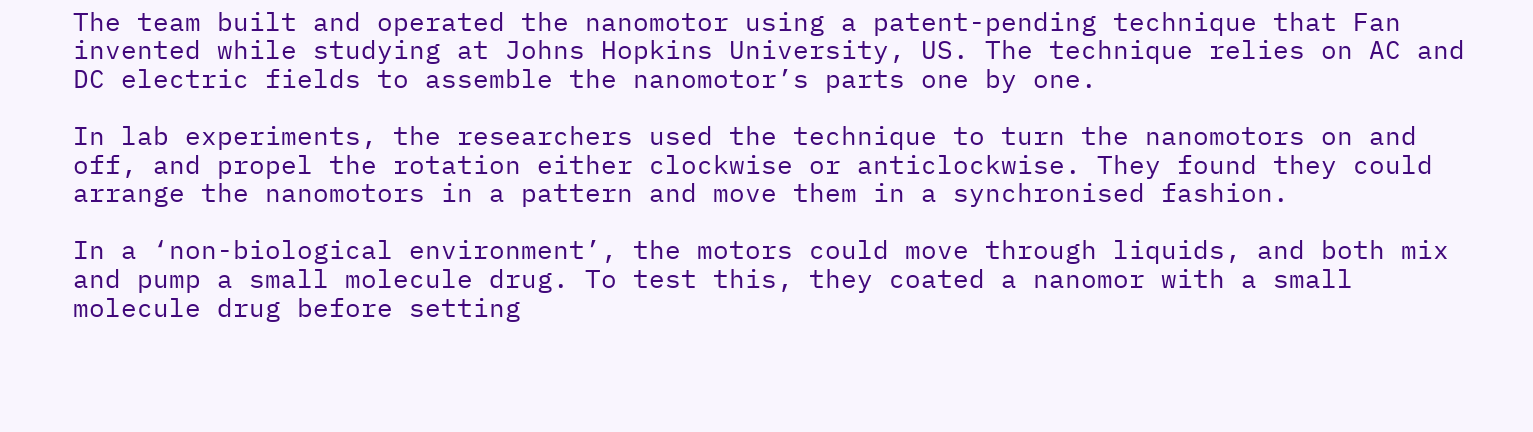The team built and operated the nanomotor using a patent-pending technique that Fan invented while studying at Johns Hopkins University, US. The technique relies on AC and DC electric fields to assemble the nanomotor’s parts one by one.

In lab experiments, the researchers used the technique to turn the nanomotors on and off, and propel the rotation either clockwise or anticlockwise. They found they could arrange the nanomotors in a pattern and move them in a synchronised fashion.

In a ‘non-biological environment’, the motors could move through liquids, and both mix and pump a small molecule drug. To test this, they coated a nanomor with a small molecule drug before setting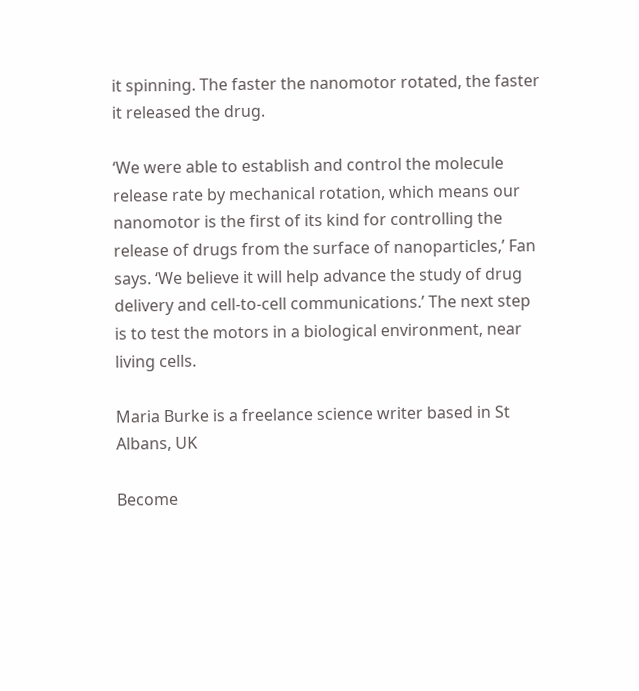it spinning. The faster the nanomotor rotated, the faster it released the drug.

‘We were able to establish and control the molecule release rate by mechanical rotation, which means our nanomotor is the first of its kind for controlling the release of drugs from the surface of nanoparticles,’ Fan says. ‘We believe it will help advance the study of drug delivery and cell-to-cell communications.’ The next step is to test the motors in a biological environment, near living cells.

Maria Burke is a freelance science writer based in St Albans, UK

Become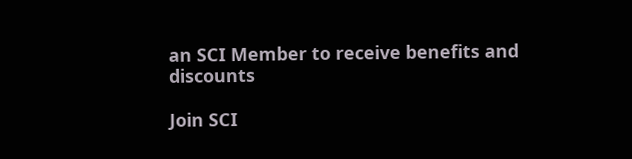an SCI Member to receive benefits and discounts

Join SCI